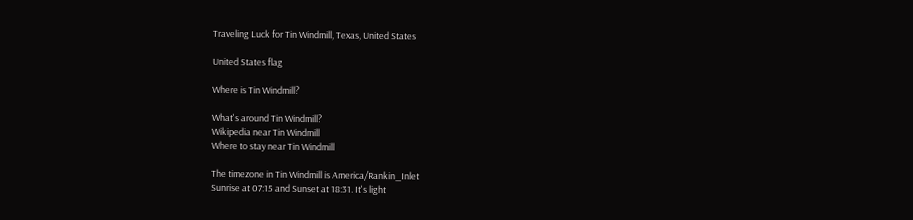Traveling Luck for Tin Windmill, Texas, United States

United States flag

Where is Tin Windmill?

What's around Tin Windmill?
Wikipedia near Tin Windmill
Where to stay near Tin Windmill

The timezone in Tin Windmill is America/Rankin_Inlet
Sunrise at 07:15 and Sunset at 18:31. It's light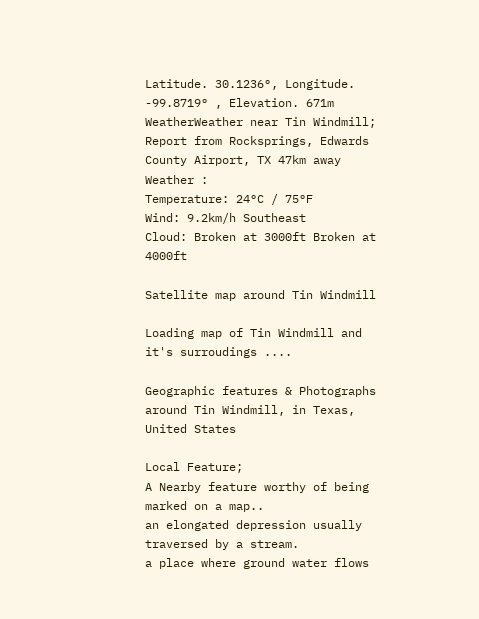Latitude. 30.1236°, Longitude. -99.8719° , Elevation. 671m
WeatherWeather near Tin Windmill; Report from Rocksprings, Edwards County Airport, TX 47km away
Weather :
Temperature: 24°C / 75°F
Wind: 9.2km/h Southeast
Cloud: Broken at 3000ft Broken at 4000ft

Satellite map around Tin Windmill

Loading map of Tin Windmill and it's surroudings ....

Geographic features & Photographs around Tin Windmill, in Texas, United States

Local Feature;
A Nearby feature worthy of being marked on a map..
an elongated depression usually traversed by a stream.
a place where ground water flows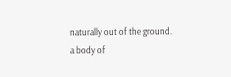naturally out of the ground.
a body of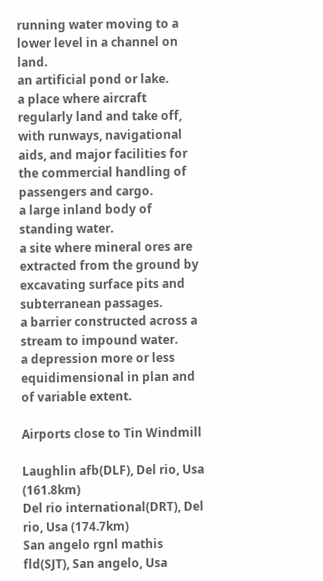running water moving to a lower level in a channel on land.
an artificial pond or lake.
a place where aircraft regularly land and take off, with runways, navigational aids, and major facilities for the commercial handling of passengers and cargo.
a large inland body of standing water.
a site where mineral ores are extracted from the ground by excavating surface pits and subterranean passages.
a barrier constructed across a stream to impound water.
a depression more or less equidimensional in plan and of variable extent.

Airports close to Tin Windmill

Laughlin afb(DLF), Del rio, Usa (161.8km)
Del rio international(DRT), Del rio, Usa (174.7km)
San angelo rgnl mathis fld(SJT), San angelo, Usa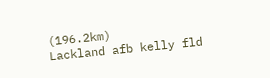(196.2km)
Lackland afb kelly fld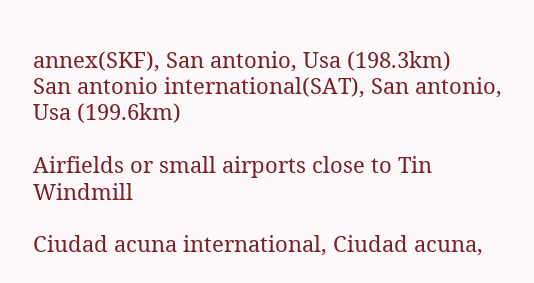annex(SKF), San antonio, Usa (198.3km)
San antonio international(SAT), San antonio, Usa (199.6km)

Airfields or small airports close to Tin Windmill

Ciudad acuna international, Ciudad acuna,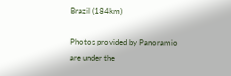Brazil (184km)

Photos provided by Panoramio are under the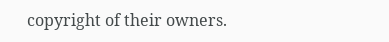copyright of their owners.